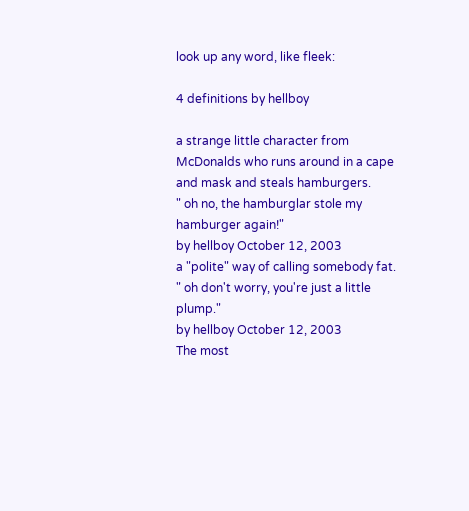look up any word, like fleek:

4 definitions by hellboy

a strange little character from McDonalds who runs around in a cape and mask and steals hamburgers.
" oh no, the hamburglar stole my hamburger again!"
by hellboy October 12, 2003
a "polite" way of calling somebody fat.
" oh don't worry, you're just a little plump."
by hellboy October 12, 2003
The most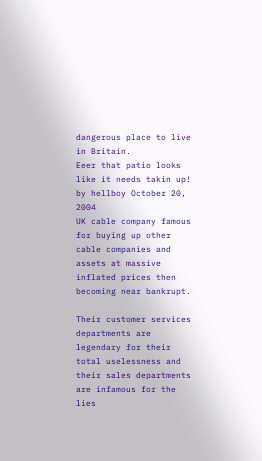dangerous place to live in Britain.
Eeer that patio looks like it needs takin up!
by hellboy October 20, 2004
UK cable company famous for buying up other cable companies and assets at massive inflated prices then becoming near bankrupt.

Their customer services departments are legendary for their total uselessness and their sales departments are infamous for the lies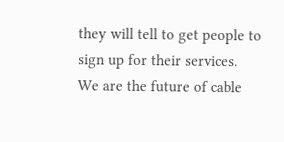they will tell to get people to sign up for their services.
We are the future of cable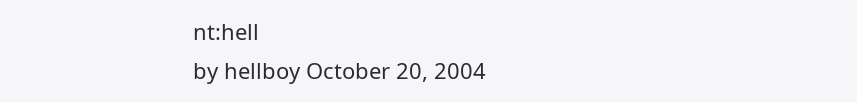nt:hell
by hellboy October 20, 2004